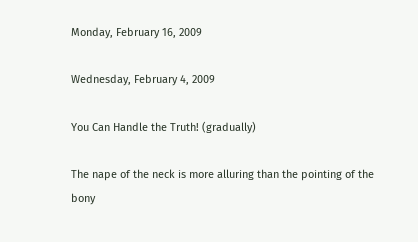Monday, February 16, 2009

Wednesday, February 4, 2009

You Can Handle the Truth! (gradually)

The nape of the neck is more alluring than the pointing of the bony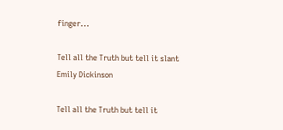finger...

Tell all the Truth but tell it slant
Emily Dickinson

Tell all the Truth but tell it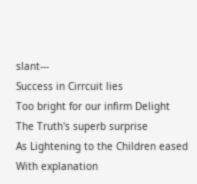slant---
Success in Cirrcuit lies
Too bright for our infirm Delight
The Truth's superb surprise
As Lightening to the Children eased
With explanation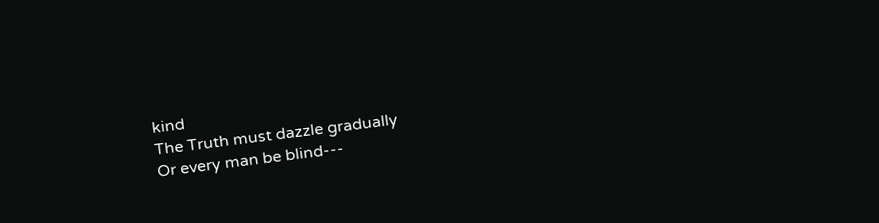kind
The Truth must dazzle gradually
Or every man be blind---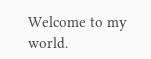Welcome to my world.